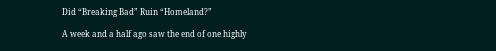Did “Breaking Bad” Ruin “Homeland?”

A week and a half ago saw the end of one highly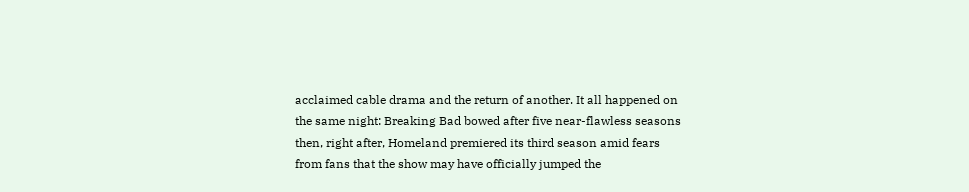acclaimed cable drama and the return of another. It all happened on the same night: Breaking Bad bowed after five near-flawless seasons then, right after, Homeland premiered its third season amid fears from fans that the show may have officially jumped the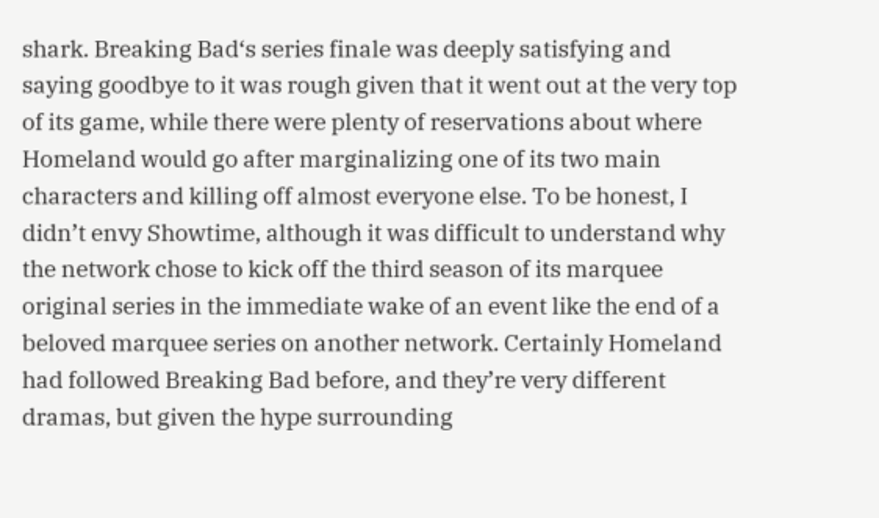shark. Breaking Bad‘s series finale was deeply satisfying and saying goodbye to it was rough given that it went out at the very top of its game, while there were plenty of reservations about where Homeland would go after marginalizing one of its two main characters and killing off almost everyone else. To be honest, I didn’t envy Showtime, although it was difficult to understand why the network chose to kick off the third season of its marquee original series in the immediate wake of an event like the end of a beloved marquee series on another network. Certainly Homeland had followed Breaking Bad before, and they’re very different dramas, but given the hype surrounding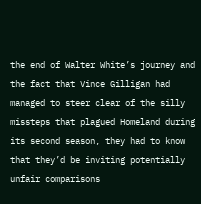the end of Walter White’s journey and the fact that Vince Gilligan had managed to steer clear of the silly missteps that plagued Homeland during its second season, they had to know that they’d be inviting potentially unfair comparisons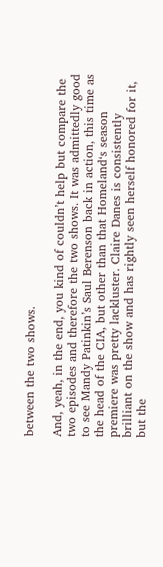between the two shows.

And, yeah, in the end, you kind of couldn’t help but compare the two episodes and therefore the two shows. It was admittedly good to see Mandy Patinkin’s Saul Berenson back in action, this time as the head of the CIA, but other than that Homeland‘s season premiere was pretty lackluster. Claire Danes is consistently brilliant on the show and has rightly seen herself honored for it, but the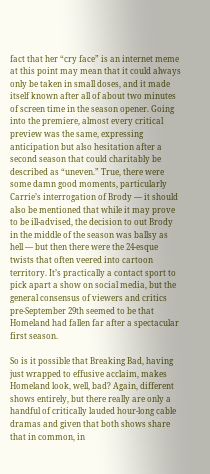fact that her “cry face” is an internet meme at this point may mean that it could always only be taken in small doses, and it made itself known after all of about two minutes of screen time in the season opener. Going into the premiere, almost every critical preview was the same, expressing anticipation but also hesitation after a second season that could charitably be described as “uneven.” True, there were some damn good moments, particularly Carrie’s interrogation of Brody — it should also be mentioned that while it may prove to be ill-advised, the decision to out Brody in the middle of the season was ballsy as hell — but then there were the 24-esque twists that often veered into cartoon territory. It’s practically a contact sport to pick apart a show on social media, but the general consensus of viewers and critics pre-September 29th seemed to be that Homeland had fallen far after a spectacular first season.

So is it possible that Breaking Bad, having just wrapped to effusive acclaim, makes Homeland look, well, bad? Again, different shows entirely, but there really are only a handful of critically lauded hour-long cable dramas and given that both shows share that in common, in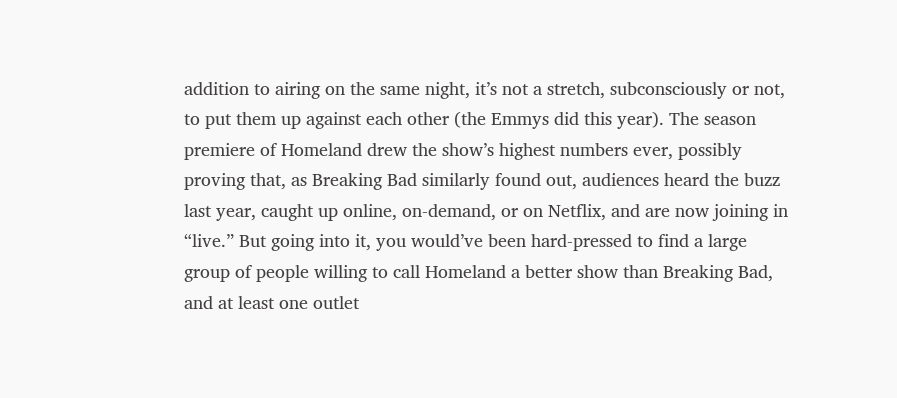addition to airing on the same night, it’s not a stretch, subconsciously or not, to put them up against each other (the Emmys did this year). The season premiere of Homeland drew the show’s highest numbers ever, possibly proving that, as Breaking Bad similarly found out, audiences heard the buzz last year, caught up online, on-demand, or on Netflix, and are now joining in “live.” But going into it, you would’ve been hard-pressed to find a large group of people willing to call Homeland a better show than Breaking Bad, and at least one outlet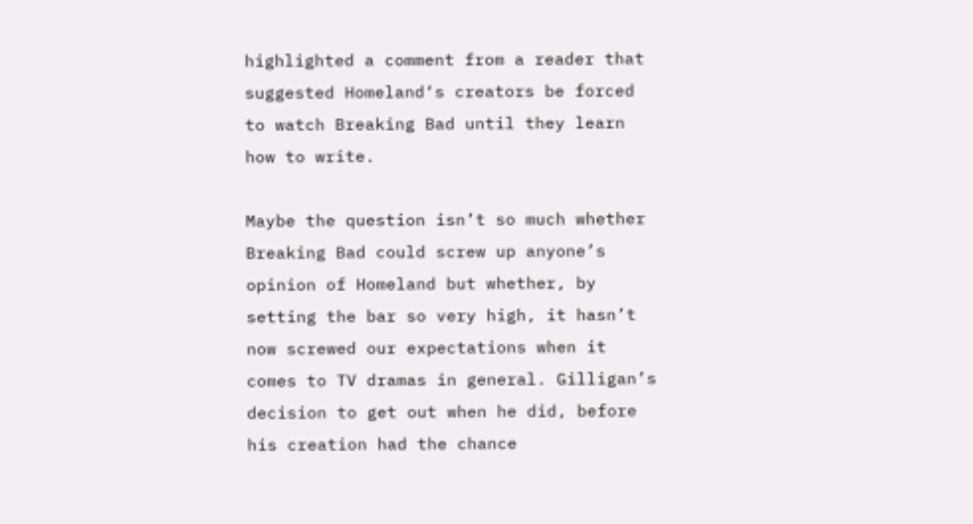highlighted a comment from a reader that suggested Homeland‘s creators be forced to watch Breaking Bad until they learn how to write.

Maybe the question isn’t so much whether Breaking Bad could screw up anyone’s opinion of Homeland but whether, by setting the bar so very high, it hasn’t now screwed our expectations when it comes to TV dramas in general. Gilligan’s decision to get out when he did, before his creation had the chance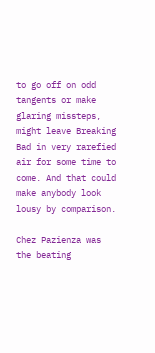to go off on odd tangents or make glaring missteps, might leave Breaking Bad in very rarefied air for some time to come. And that could make anybody look lousy by comparison.

Chez Pazienza was the beating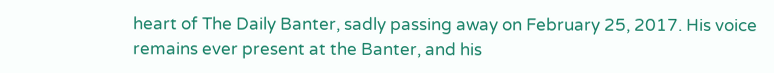heart of The Daily Banter, sadly passing away on February 25, 2017. His voice remains ever present at the Banter, and his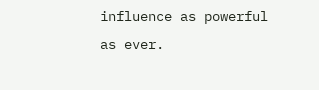influence as powerful as ever.